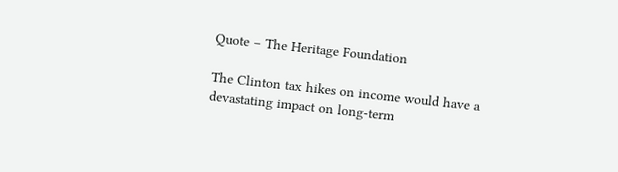Quote – The Heritage Foundation

The Clinton tax hikes on income would have a devastating impact on long-term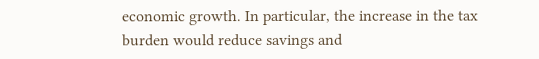economic growth. In particular, the increase in the tax burden would reduce savings and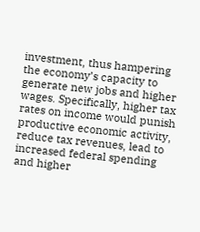investment, thus hampering the economy’s capacity to generate new jobs and higher wages. Specifically, higher tax rates on income would punish productive economic activity, reduce tax revenues, lead to increased federal spending and higher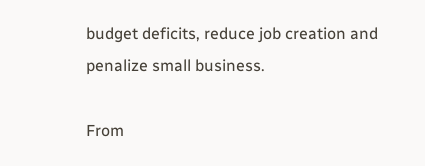budget deficits, reduce job creation and penalize small business.

From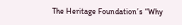The Heritage Foundation’s “Why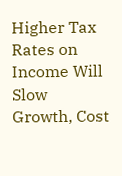Higher Tax Rates on Income Will Slow Growth, Cost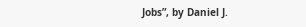Jobs”, by Daniel J.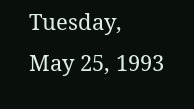Tuesday, May 25, 1993